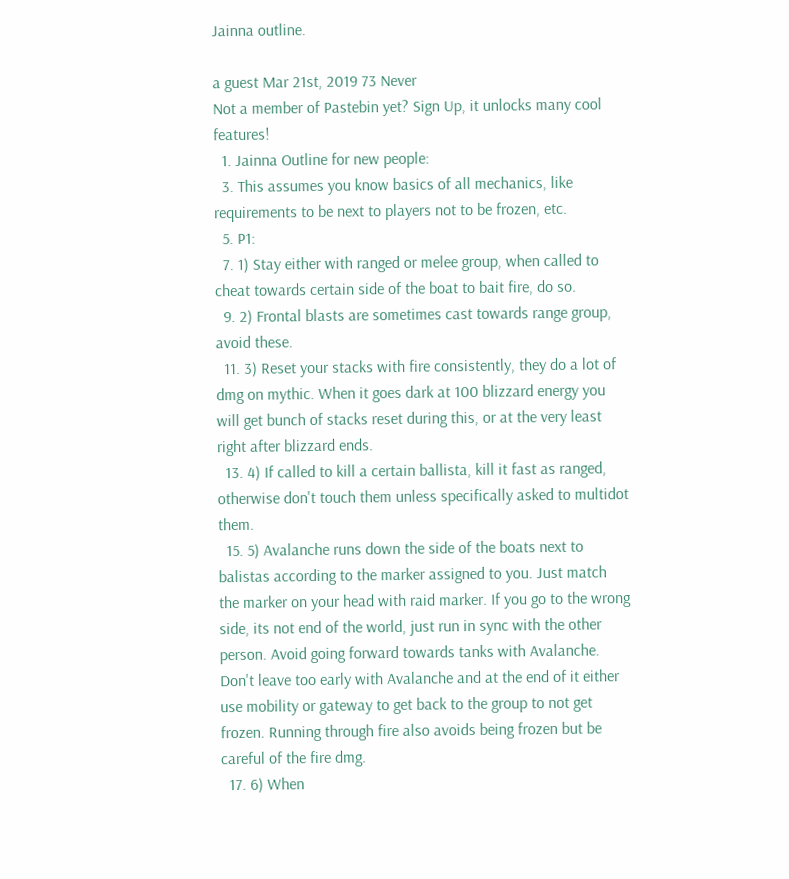Jainna outline.

a guest Mar 21st, 2019 73 Never
Not a member of Pastebin yet? Sign Up, it unlocks many cool features!
  1. Jainna Outline for new people:
  3. This assumes you know basics of all mechanics, like requirements to be next to players not to be frozen, etc.
  5. P1:
  7. 1) Stay either with ranged or melee group, when called to cheat towards certain side of the boat to bait fire, do so.
  9. 2) Frontal blasts are sometimes cast towards range group, avoid these.
  11. 3) Reset your stacks with fire consistently, they do a lot of dmg on mythic. When it goes dark at 100 blizzard energy you will get bunch of stacks reset during this, or at the very least right after blizzard ends.
  13. 4) If called to kill a certain ballista, kill it fast as ranged, otherwise don't touch them unless specifically asked to multidot them.
  15. 5) Avalanche runs down the side of the boats next to balistas according to the marker assigned to you. Just match the marker on your head with raid marker. If you go to the wrong side, its not end of the world, just run in sync with the other person. Avoid going forward towards tanks with Avalanche. Don't leave too early with Avalanche and at the end of it either use mobility or gateway to get back to the group to not get frozen. Running through fire also avoids being frozen but be careful of the fire dmg.
  17. 6) When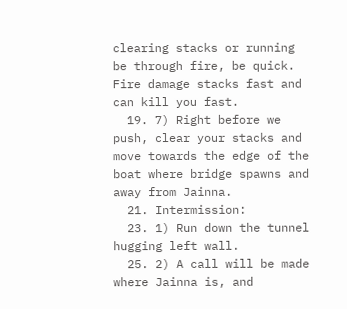clearing stacks or running be through fire, be quick. Fire damage stacks fast and can kill you fast.
  19. 7) Right before we push, clear your stacks and move towards the edge of the boat where bridge spawns and away from Jainna.
  21. Intermission:
  23. 1) Run down the tunnel hugging left wall.
  25. 2) A call will be made where Jainna is, and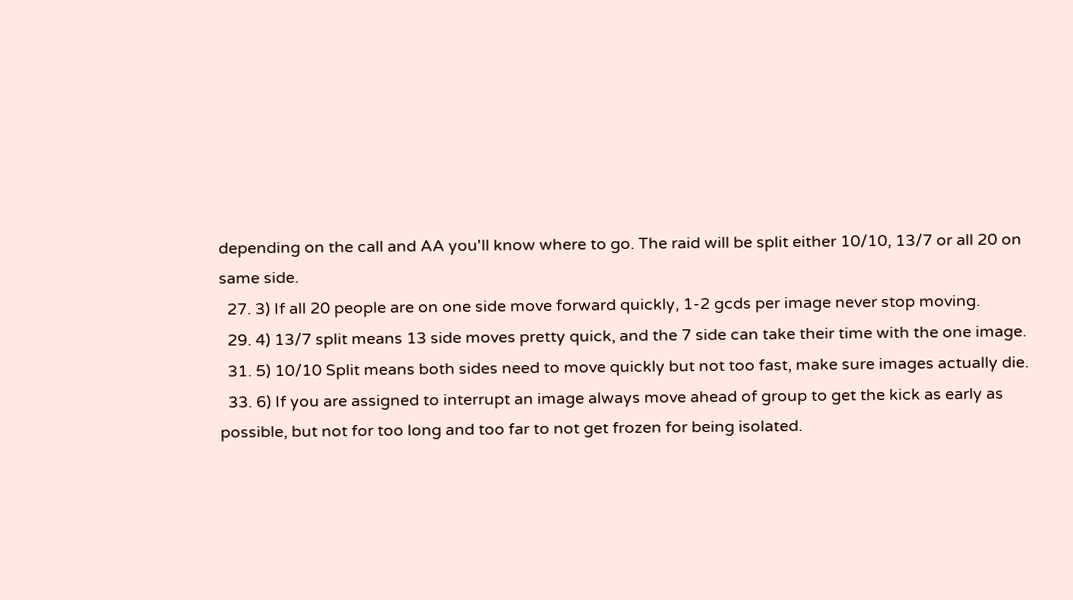depending on the call and AA you'll know where to go. The raid will be split either 10/10, 13/7 or all 20 on same side.
  27. 3) If all 20 people are on one side move forward quickly, 1-2 gcds per image never stop moving.
  29. 4) 13/7 split means 13 side moves pretty quick, and the 7 side can take their time with the one image.
  31. 5) 10/10 Split means both sides need to move quickly but not too fast, make sure images actually die.
  33. 6) If you are assigned to interrupt an image always move ahead of group to get the kick as early as possible, but not for too long and too far to not get frozen for being isolated.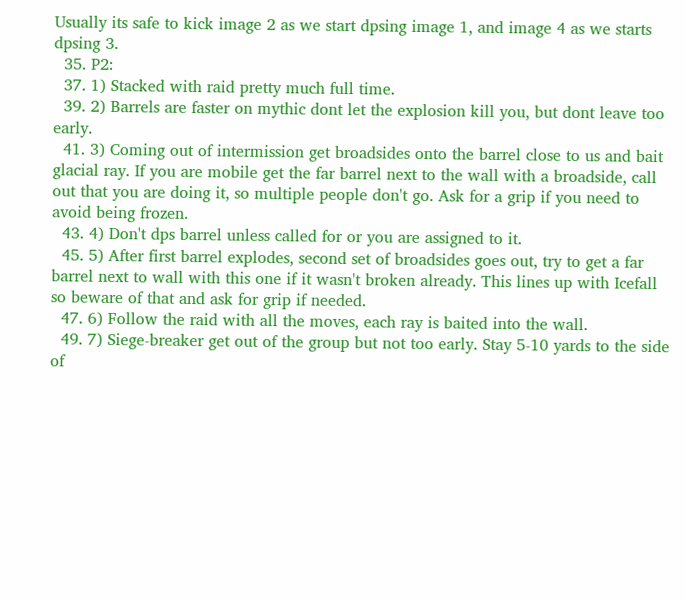Usually its safe to kick image 2 as we start dpsing image 1, and image 4 as we starts dpsing 3.
  35. P2:
  37. 1) Stacked with raid pretty much full time.
  39. 2) Barrels are faster on mythic dont let the explosion kill you, but dont leave too early.
  41. 3) Coming out of intermission get broadsides onto the barrel close to us and bait glacial ray. If you are mobile get the far barrel next to the wall with a broadside, call out that you are doing it, so multiple people don't go. Ask for a grip if you need to avoid being frozen.
  43. 4) Don't dps barrel unless called for or you are assigned to it.
  45. 5) After first barrel explodes, second set of broadsides goes out, try to get a far barrel next to wall with this one if it wasn't broken already. This lines up with Icefall so beware of that and ask for grip if needed.
  47. 6) Follow the raid with all the moves, each ray is baited into the wall.
  49. 7) Siege-breaker get out of the group but not too early. Stay 5-10 yards to the side of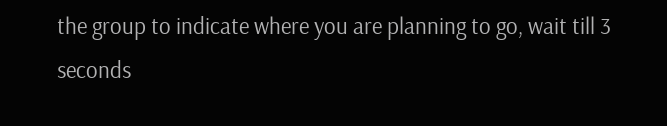the group to indicate where you are planning to go, wait till 3 seconds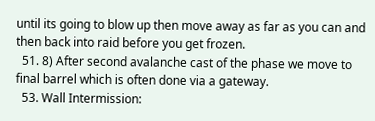until its going to blow up then move away as far as you can and then back into raid before you get frozen.
  51. 8) After second avalanche cast of the phase we move to final barrel which is often done via a gateway.
  53. Wall Intermission: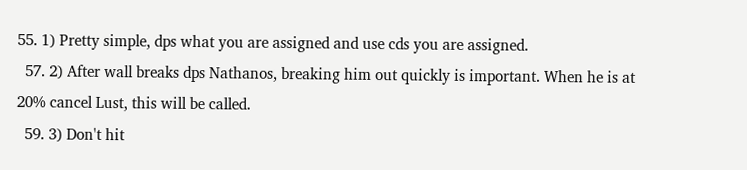55. 1) Pretty simple, dps what you are assigned and use cds you are assigned.
  57. 2) After wall breaks dps Nathanos, breaking him out quickly is important. When he is at 20% cancel Lust, this will be called.
  59. 3) Don't hit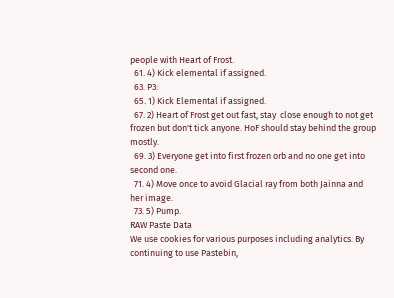people with Heart of Frost.
  61. 4) Kick elemental if assigned.
  63. P3:
  65. 1) Kick Elemental if assigned.
  67. 2) Heart of Frost get out fast, stay  close enough to not get frozen but don't tick anyone. HoF should stay behind the group mostly.
  69. 3) Everyone get into first frozen orb and no one get into second one.
  71. 4) Move once to avoid Glacial ray from both Jainna and her image.
  73. 5) Pump.
RAW Paste Data
We use cookies for various purposes including analytics. By continuing to use Pastebin,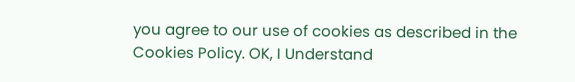you agree to our use of cookies as described in the Cookies Policy. OK, I Understand